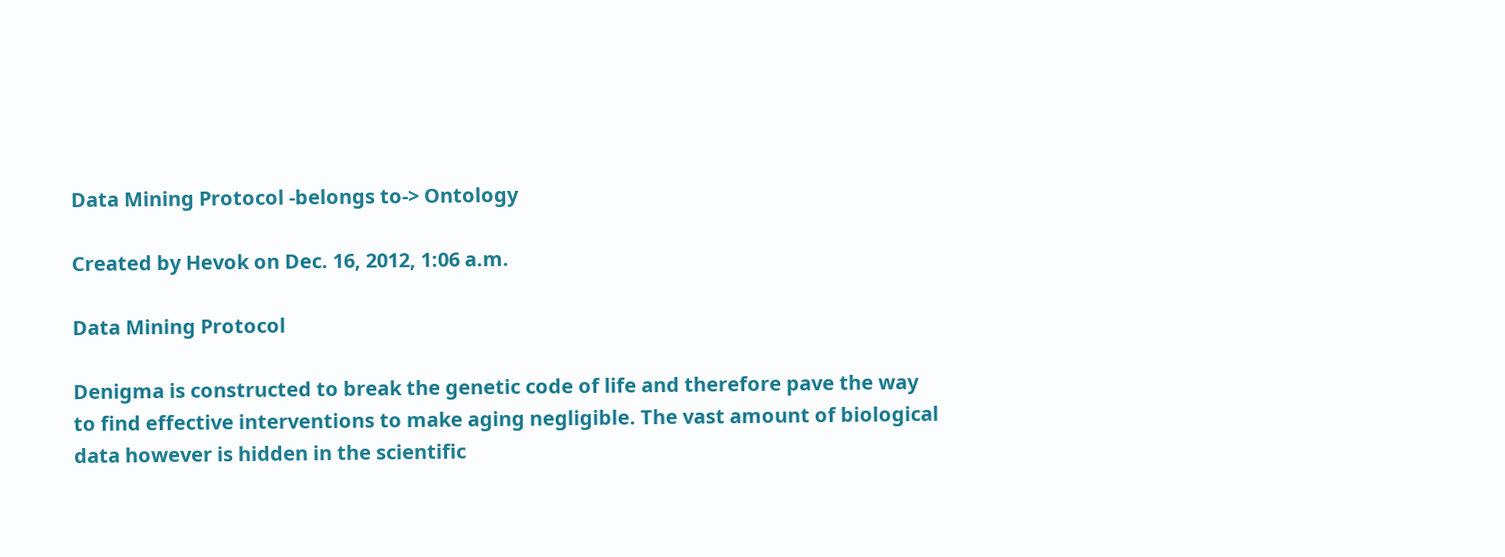Data Mining Protocol -belongs to-> Ontology

Created by Hevok on Dec. 16, 2012, 1:06 a.m.

Data Mining Protocol

Denigma is constructed to break the genetic code of life and therefore pave the way to find effective interventions to make aging negligible. The vast amount of biological data however is hidden in the scientific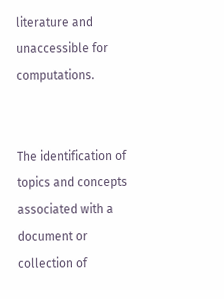literature and unaccessible for computations.


The identification of topics and concepts associated with a document or collection of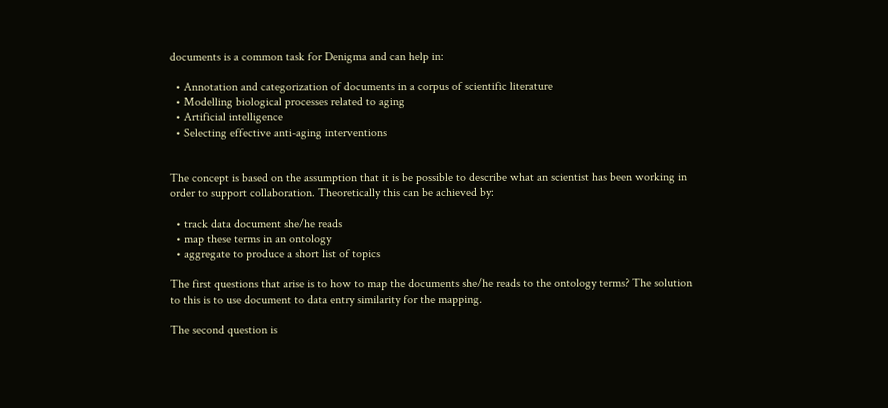documents is a common task for Denigma and can help in:

  • Annotation and categorization of documents in a corpus of scientific literature
  • Modelling biological processes related to aging
  • Artificial intelligence
  • Selecting effective anti-aging interventions


The concept is based on the assumption that it is be possible to describe what an scientist has been working in order to support collaboration. Theoretically this can be achieved by:

  • track data document she/he reads
  • map these terms in an ontology
  • aggregate to produce a short list of topics

The first questions that arise is to how to map the documents she/he reads to the ontology terms? The solution to this is to use document to data entry similarity for the mapping.

The second question is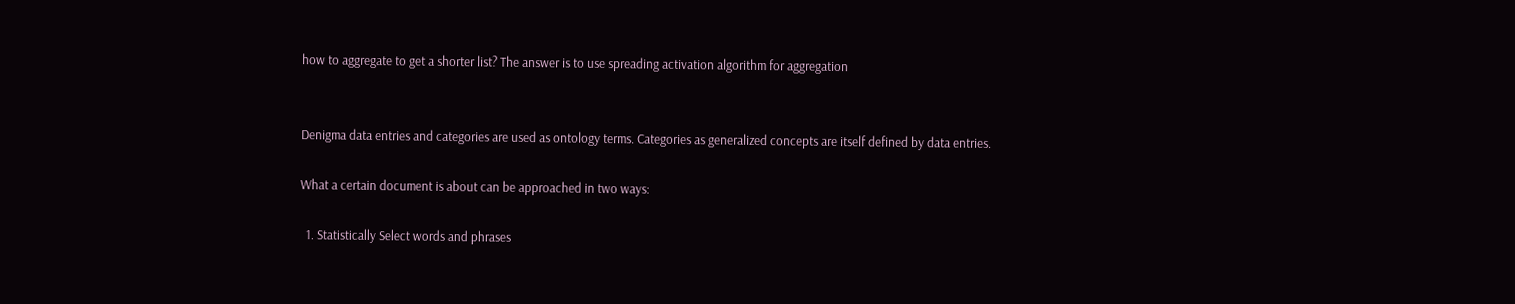how to aggregate to get a shorter list? The answer is to use spreading activation algorithm for aggregation


Denigma data entries and categories are used as ontology terms. Categories as generalized concepts are itself defined by data entries.

What a certain document is about can be approached in two ways:

  1. Statistically Select words and phrases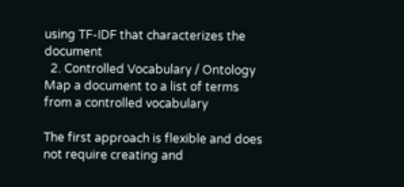using TF-IDF that characterizes the document
  2. Controlled Vocabulary / Ontology Map a document to a list of terms from a controlled vocabulary

The first approach is flexible and does not require creating and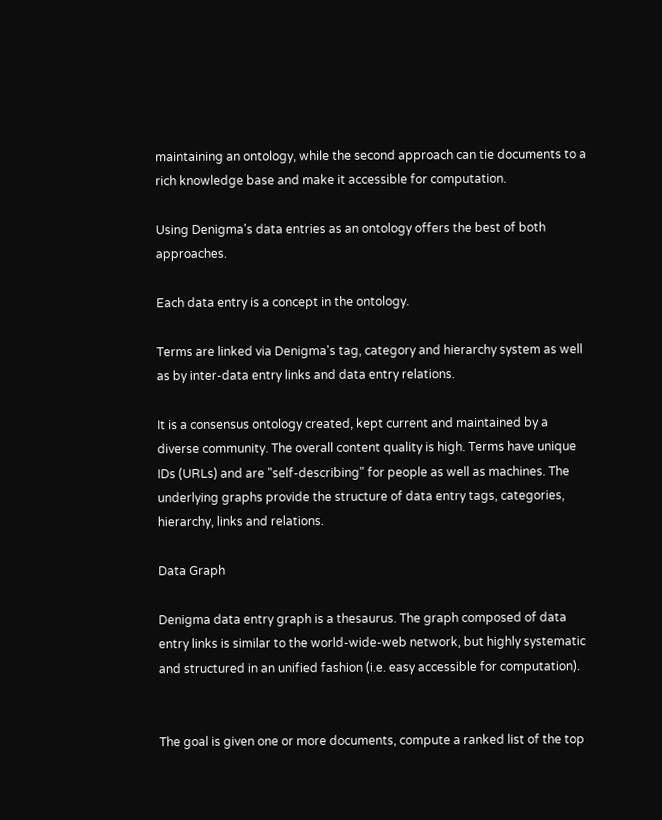maintaining an ontology, while the second approach can tie documents to a rich knowledge base and make it accessible for computation.

Using Denigma's data entries as an ontology offers the best of both approaches.

Each data entry is a concept in the ontology.

Terms are linked via Denigma's tag, category and hierarchy system as well as by inter-data entry links and data entry relations.

It is a consensus ontology created, kept current and maintained by a diverse community. The overall content quality is high. Terms have unique IDs (URLs) and are "self-describing" for people as well as machines. The underlying graphs provide the structure of data entry tags, categories, hierarchy, links and relations.

Data Graph

Denigma data entry graph is a thesaurus. The graph composed of data entry links is similar to the world-wide-web network, but highly systematic and structured in an unified fashion (i.e. easy accessible for computation).


The goal is given one or more documents, compute a ranked list of the top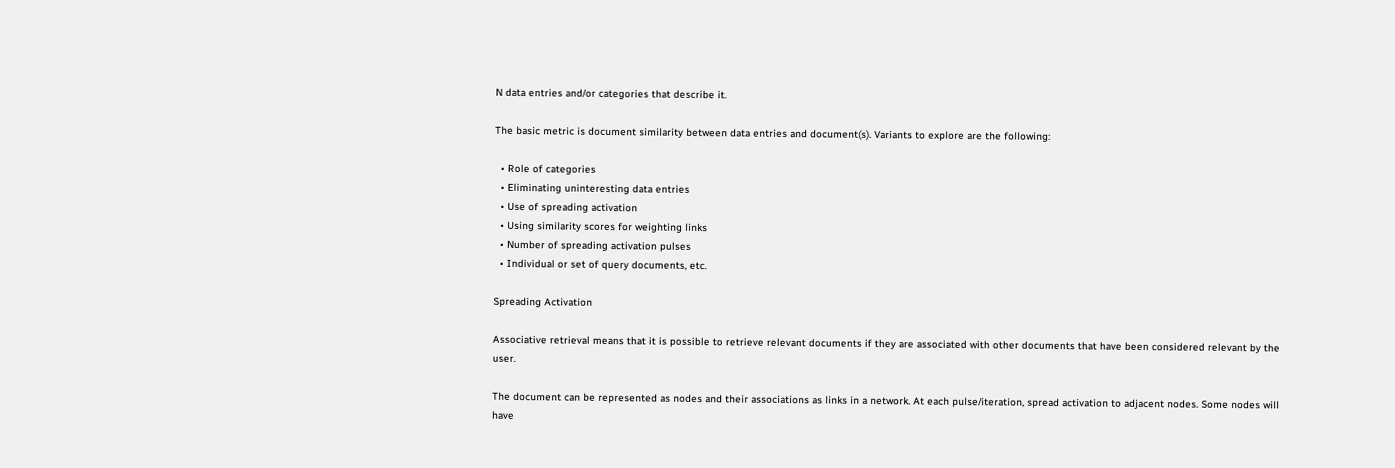N data entries and/or categories that describe it.

The basic metric is document similarity between data entries and document(s). Variants to explore are the following:

  • Role of categories
  • Eliminating uninteresting data entries
  • Use of spreading activation
  • Using similarity scores for weighting links
  • Number of spreading activation pulses
  • Individual or set of query documents, etc.

Spreading Activation

Associative retrieval means that it is possible to retrieve relevant documents if they are associated with other documents that have been considered relevant by the user.

The document can be represented as nodes and their associations as links in a network. At each pulse/iteration, spread activation to adjacent nodes. Some nodes will have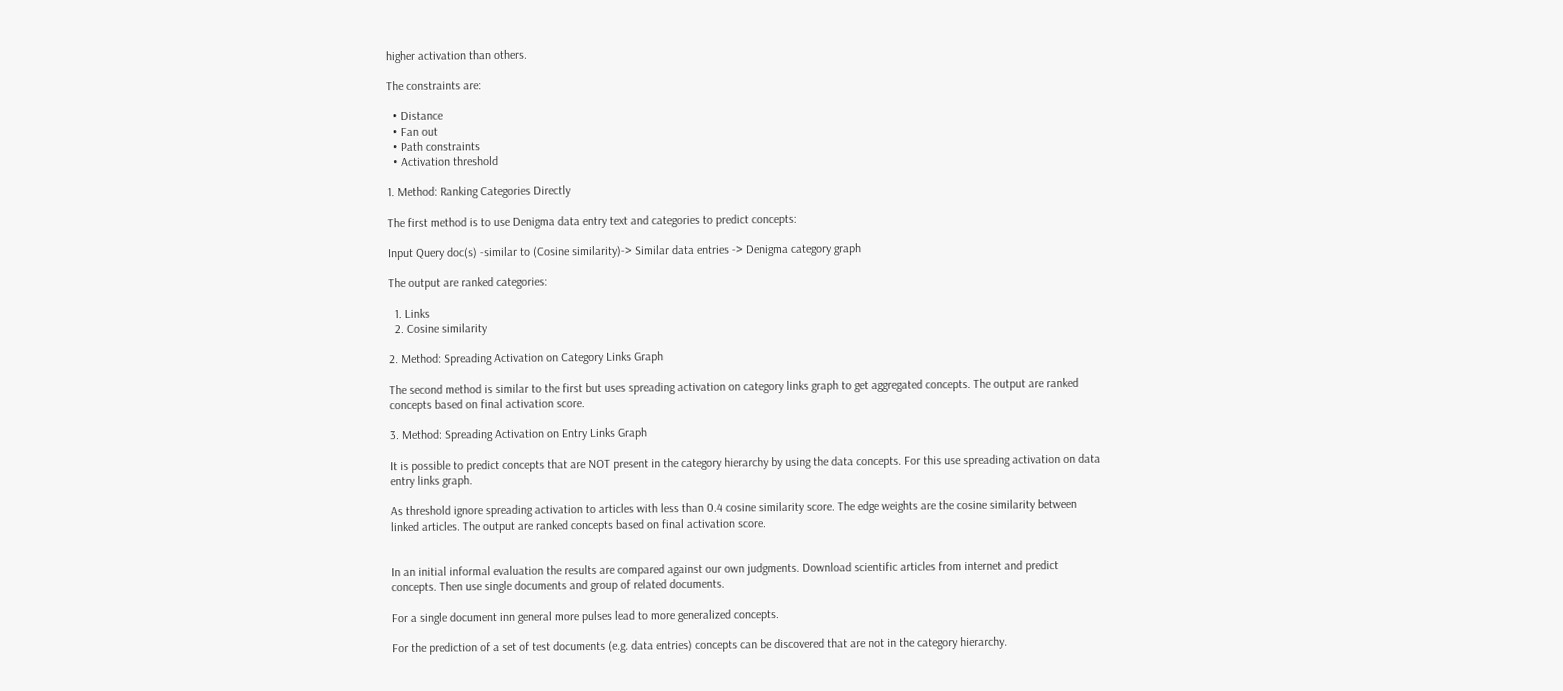higher activation than others.

The constraints are:

  • Distance
  • Fan out
  • Path constraints
  • Activation threshold

1. Method: Ranking Categories Directly

The first method is to use Denigma data entry text and categories to predict concepts:

Input Query doc(s) -similar to (Cosine similarity)-> Similar data entries -> Denigma category graph

The output are ranked categories:

  1. Links
  2. Cosine similarity

2. Method: Spreading Activation on Category Links Graph

The second method is similar to the first but uses spreading activation on category links graph to get aggregated concepts. The output are ranked concepts based on final activation score.

3. Method: Spreading Activation on Entry Links Graph

It is possible to predict concepts that are NOT present in the category hierarchy by using the data concepts. For this use spreading activation on data entry links graph.

As threshold ignore spreading activation to articles with less than 0.4 cosine similarity score. The edge weights are the cosine similarity between linked articles. The output are ranked concepts based on final activation score.


In an initial informal evaluation the results are compared against our own judgments. Download scientific articles from internet and predict concepts. Then use single documents and group of related documents.

For a single document inn general more pulses lead to more generalized concepts.

For the prediction of a set of test documents (e.g. data entries) concepts can be discovered that are not in the category hierarchy.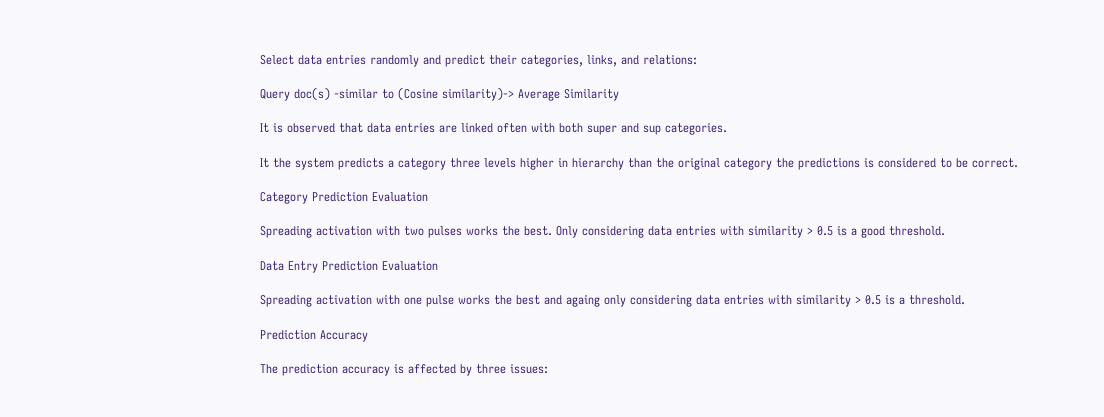Select data entries randomly and predict their categories, links, and relations:

Query doc(s) -similar to (Cosine similarity)-> Average Similarity

It is observed that data entries are linked often with both super and sup categories.

It the system predicts a category three levels higher in hierarchy than the original category the predictions is considered to be correct.

Category Prediction Evaluation

Spreading activation with two pulses works the best. Only considering data entries with similarity > 0.5 is a good threshold.

Data Entry Prediction Evaluation

Spreading activation with one pulse works the best and againg only considering data entries with similarity > 0.5 is a threshold.

Prediction Accuracy

The prediction accuracy is affected by three issues: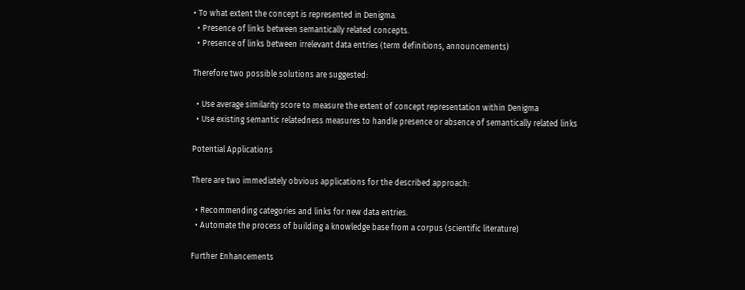• To what extent the concept is represented in Denigma.
  • Presence of links between semantically related concepts.
  • Presence of links between irrelevant data entries (term definitions, announcements)

Therefore two possible solutions are suggested:

  • Use average similarity score to measure the extent of concept representation within Denigma
  • Use existing semantic relatedness measures to handle presence or absence of semantically related links

Potential Applications

There are two immediately obvious applications for the described approach:

  • Recommending categories and links for new data entries.
  • Automate the process of building a knowledge base from a corpus (scientific literature)

Further Enhancements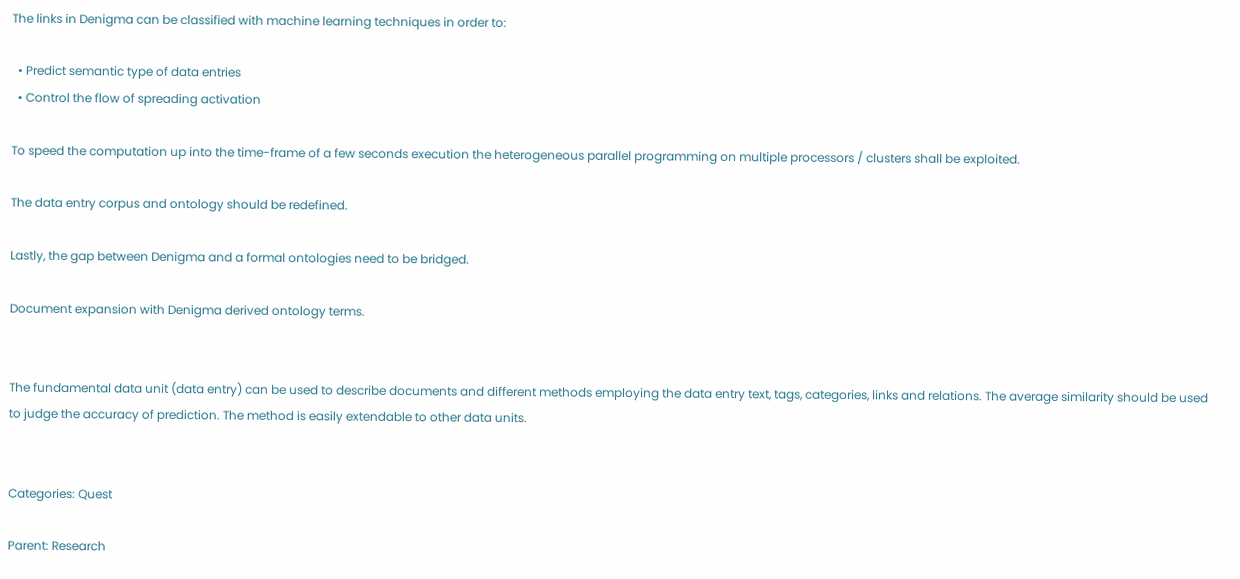The links in Denigma can be classified with machine learning techniques in order to:

  • Predict semantic type of data entries
  • Control the flow of spreading activation

To speed the computation up into the time-frame of a few seconds execution the heterogeneous parallel programming on multiple processors / clusters shall be exploited.

The data entry corpus and ontology should be redefined.

Lastly, the gap between Denigma and a formal ontologies need to be bridged.

Document expansion with Denigma derived ontology terms.


The fundamental data unit (data entry) can be used to describe documents and different methods employing the data entry text, tags, categories, links and relations. The average similarity should be used to judge the accuracy of prediction. The method is easily extendable to other data units.


Categories: Quest

Parent: Research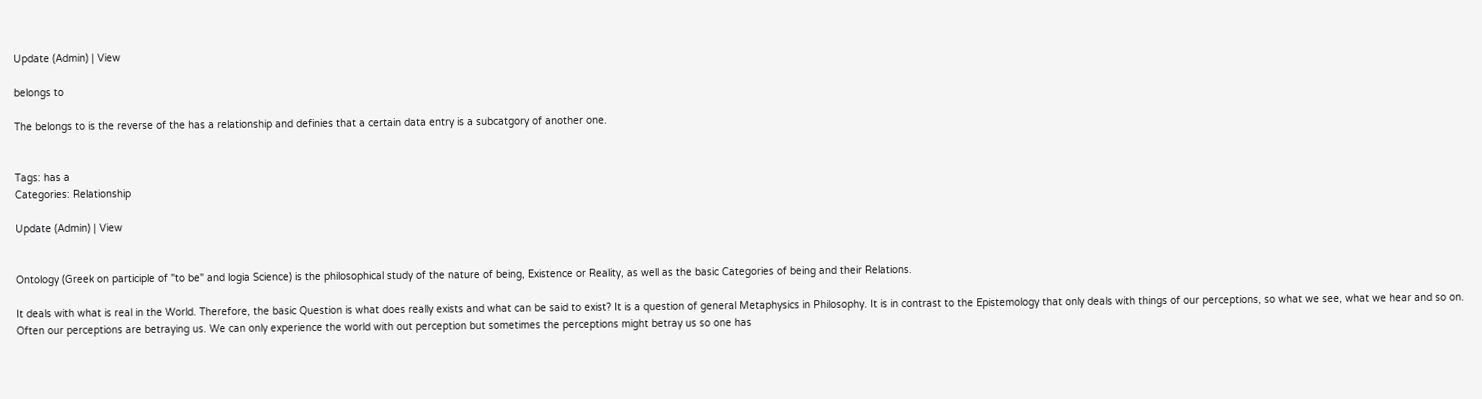Update (Admin) | View

belongs to

The belongs to is the reverse of the has a relationship and definies that a certain data entry is a subcatgory of another one.


Tags: has a
Categories: Relationship

Update (Admin) | View


Ontology (Greek on participle of "to be" and logia Science) is the philosophical study of the nature of being, Existence or Reality, as well as the basic Categories of being and their Relations.

It deals with what is real in the World. Therefore, the basic Question is what does really exists and what can be said to exist? It is a question of general Metaphysics in Philosophy. It is in contrast to the Epistemology that only deals with things of our perceptions, so what we see, what we hear and so on. Often our perceptions are betraying us. We can only experience the world with out perception but sometimes the perceptions might betray us so one has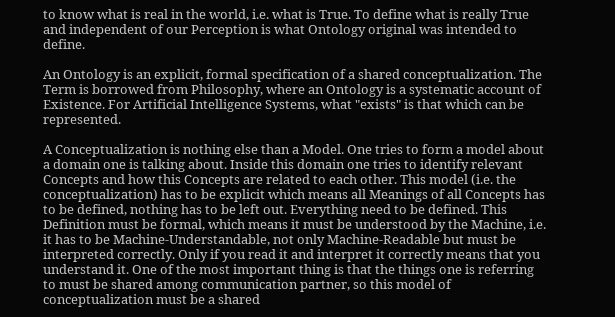to know what is real in the world, i.e. what is True. To define what is really True and independent of our Perception is what Ontology original was intended to define.

An Ontology is an explicit, formal specification of a shared conceptualization. The Term is borrowed from Philosophy, where an Ontology is a systematic account of Existence. For Artificial Intelligence Systems, what "exists" is that which can be represented.

A Conceptualization is nothing else than a Model. One tries to form a model about a domain one is talking about. Inside this domain one tries to identify relevant Concepts and how this Concepts are related to each other. This model (i.e. the conceptualization) has to be explicit which means all Meanings of all Concepts has to be defined, nothing has to be left out. Everything need to be defined. This Definition must be formal, which means it must be understood by the Machine, i.e. it has to be Machine-Understandable, not only Machine-Readable but must be interpreted correctly. Only if you read it and interpret it correctly means that you understand it. One of the most important thing is that the things one is referring to must be shared among communication partner, so this model of conceptualization must be a shared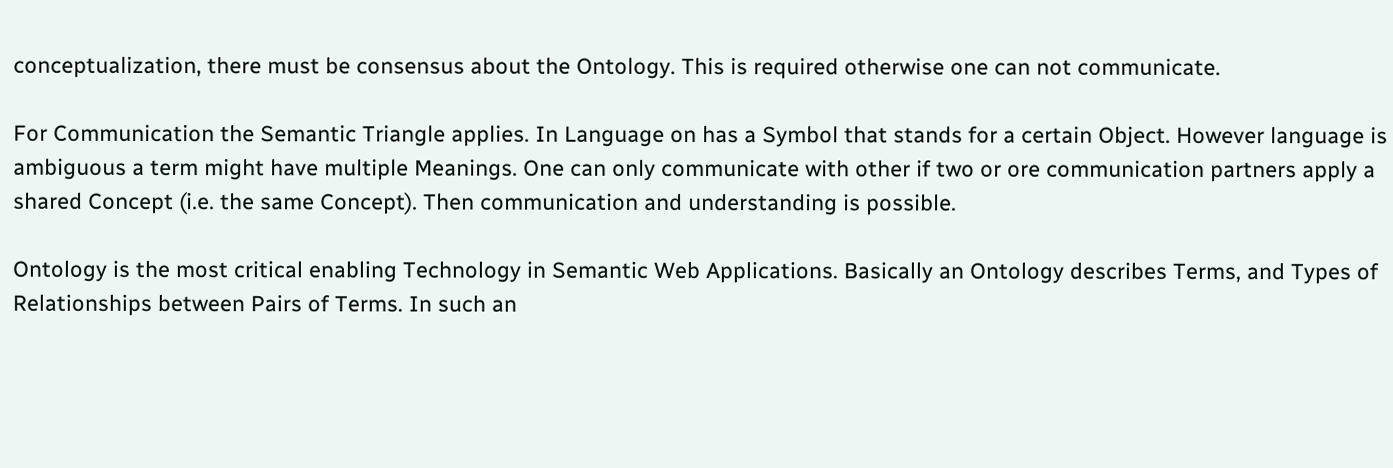conceptualization, there must be consensus about the Ontology. This is required otherwise one can not communicate.

For Communication the Semantic Triangle applies. In Language on has a Symbol that stands for a certain Object. However language is ambiguous a term might have multiple Meanings. One can only communicate with other if two or ore communication partners apply a shared Concept (i.e. the same Concept). Then communication and understanding is possible.

Ontology is the most critical enabling Technology in Semantic Web Applications. Basically an Ontology describes Terms, and Types of Relationships between Pairs of Terms. In such an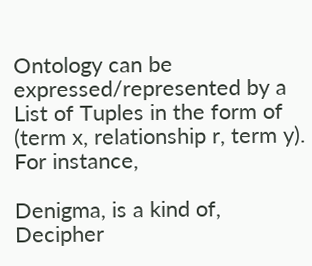Ontology can be expressed/represented by a List of Tuples in the form of (term x, relationship r, term y). For instance,

Denigma, is a kind of, Decipher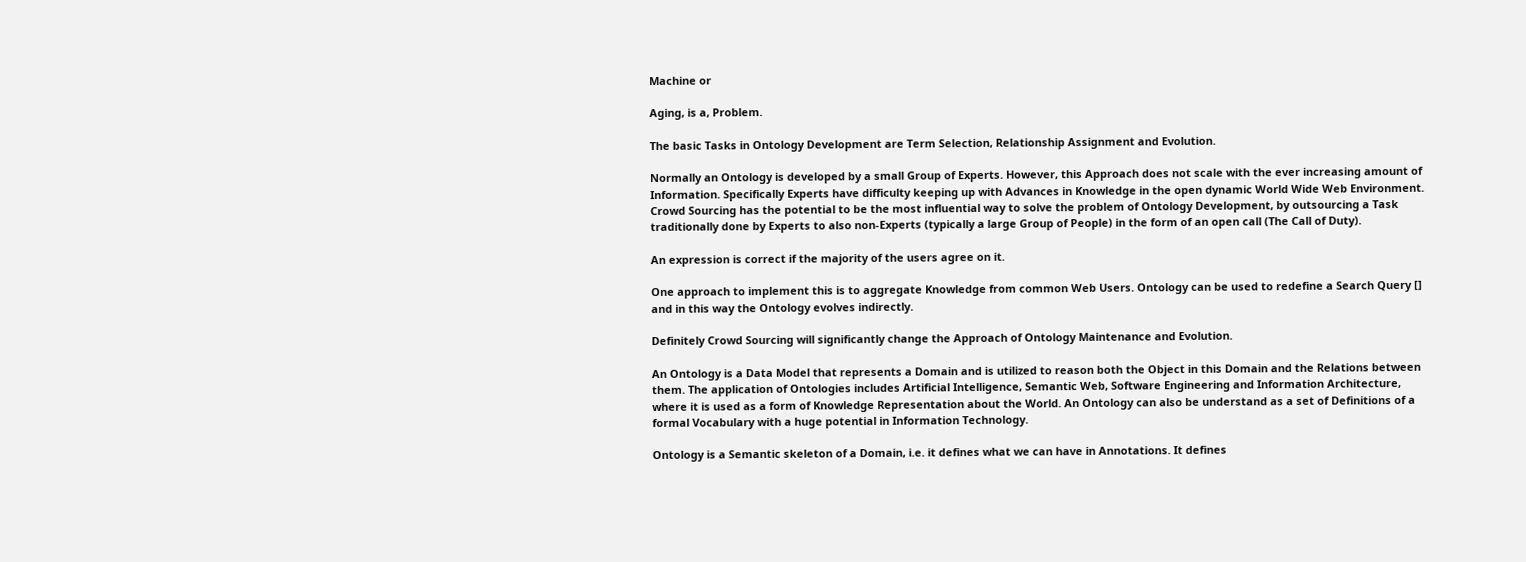Machine or

Aging, is a, Problem.

The basic Tasks in Ontology Development are Term Selection, Relationship Assignment and Evolution.

Normally an Ontology is developed by a small Group of Experts. However, this Approach does not scale with the ever increasing amount of Information. Specifically Experts have difficulty keeping up with Advances in Knowledge in the open dynamic World Wide Web Environment. Crowd Sourcing has the potential to be the most influential way to solve the problem of Ontology Development, by outsourcing a Task traditionally done by Experts to also non-Experts (typically a large Group of People) in the form of an open call (The Call of Duty).

An expression is correct if the majority of the users agree on it.

One approach to implement this is to aggregate Knowledge from common Web Users. Ontology can be used to redefine a Search Query [] and in this way the Ontology evolves indirectly.

Definitely Crowd Sourcing will significantly change the Approach of Ontology Maintenance and Evolution.

An Ontology is a Data Model that represents a Domain and is utilized to reason both the Object in this Domain and the Relations between them. The application of Ontologies includes Artificial Intelligence, Semantic Web, Software Engineering and Information Architecture, where it is used as a form of Knowledge Representation about the World. An Ontology can also be understand as a set of Definitions of a formal Vocabulary with a huge potential in Information Technology.

Ontology is a Semantic skeleton of a Domain, i.e. it defines what we can have in Annotations. It defines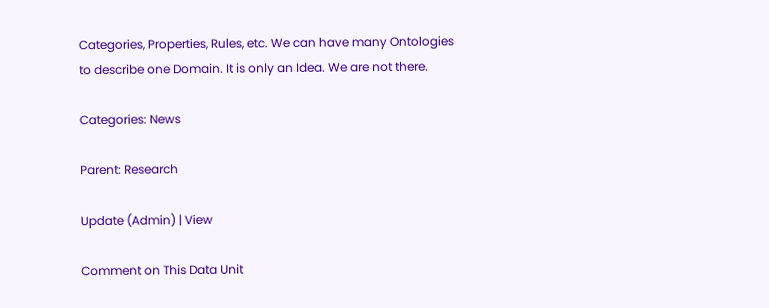Categories, Properties, Rules, etc. We can have many Ontologies to describe one Domain. It is only an Idea. We are not there.

Categories: News

Parent: Research

Update (Admin) | View

Comment on This Data Unit